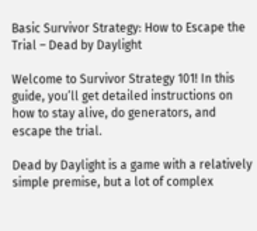Basic Survivor Strategy: How to Escape the Trial – Dead by Daylight

Welcome to Survivor Strategy 101! In this guide, you’ll get detailed instructions on how to stay alive, do generators, and escape the trial.

Dead by Daylight is a game with a relatively simple premise, but a lot of complex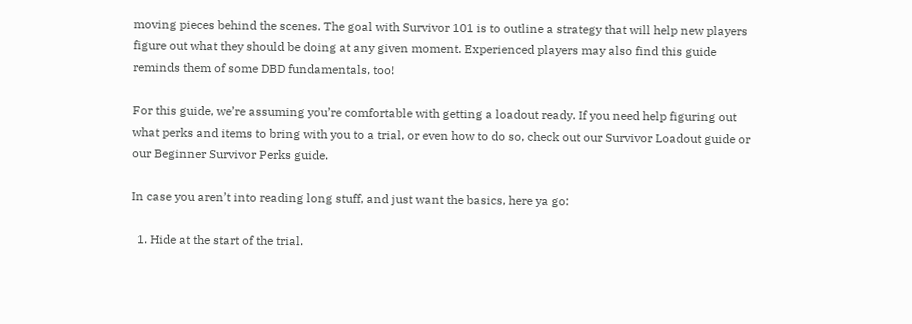moving pieces behind the scenes. The goal with Survivor 101 is to outline a strategy that will help new players figure out what they should be doing at any given moment. Experienced players may also find this guide reminds them of some DBD fundamentals, too!

For this guide, we’re assuming you’re comfortable with getting a loadout ready. If you need help figuring out what perks and items to bring with you to a trial, or even how to do so, check out our Survivor Loadout guide or our Beginner Survivor Perks guide.

In case you aren’t into reading long stuff, and just want the basics, here ya go:

  1. Hide at the start of the trial.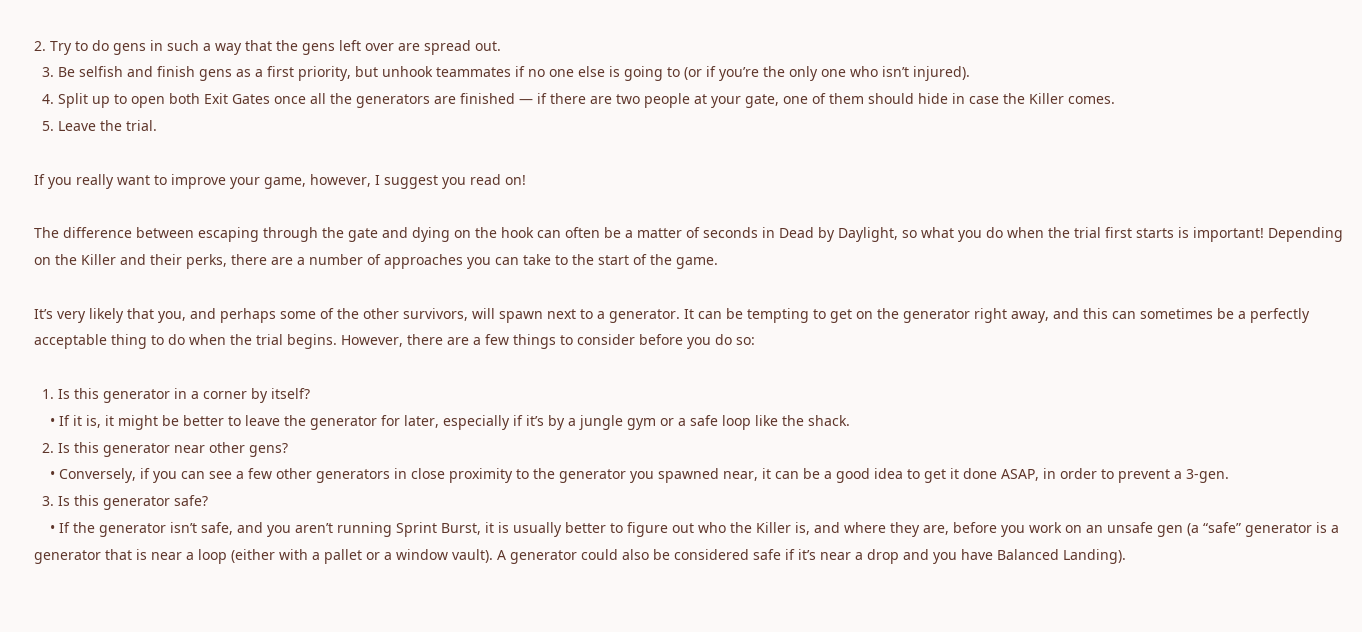2. Try to do gens in such a way that the gens left over are spread out.
  3. Be selfish and finish gens as a first priority, but unhook teammates if no one else is going to (or if you’re the only one who isn’t injured).
  4. Split up to open both Exit Gates once all the generators are finished — if there are two people at your gate, one of them should hide in case the Killer comes.
  5. Leave the trial.

If you really want to improve your game, however, I suggest you read on!

The difference between escaping through the gate and dying on the hook can often be a matter of seconds in Dead by Daylight, so what you do when the trial first starts is important! Depending on the Killer and their perks, there are a number of approaches you can take to the start of the game.

It’s very likely that you, and perhaps some of the other survivors, will spawn next to a generator. It can be tempting to get on the generator right away, and this can sometimes be a perfectly acceptable thing to do when the trial begins. However, there are a few things to consider before you do so:

  1. Is this generator in a corner by itself?
    • If it is, it might be better to leave the generator for later, especially if it’s by a jungle gym or a safe loop like the shack.
  2. Is this generator near other gens?
    • Conversely, if you can see a few other generators in close proximity to the generator you spawned near, it can be a good idea to get it done ASAP, in order to prevent a 3-gen.
  3. Is this generator safe?
    • If the generator isn’t safe, and you aren’t running Sprint Burst, it is usually better to figure out who the Killer is, and where they are, before you work on an unsafe gen (a “safe” generator is a generator that is near a loop (either with a pallet or a window vault). A generator could also be considered safe if it’s near a drop and you have Balanced Landing).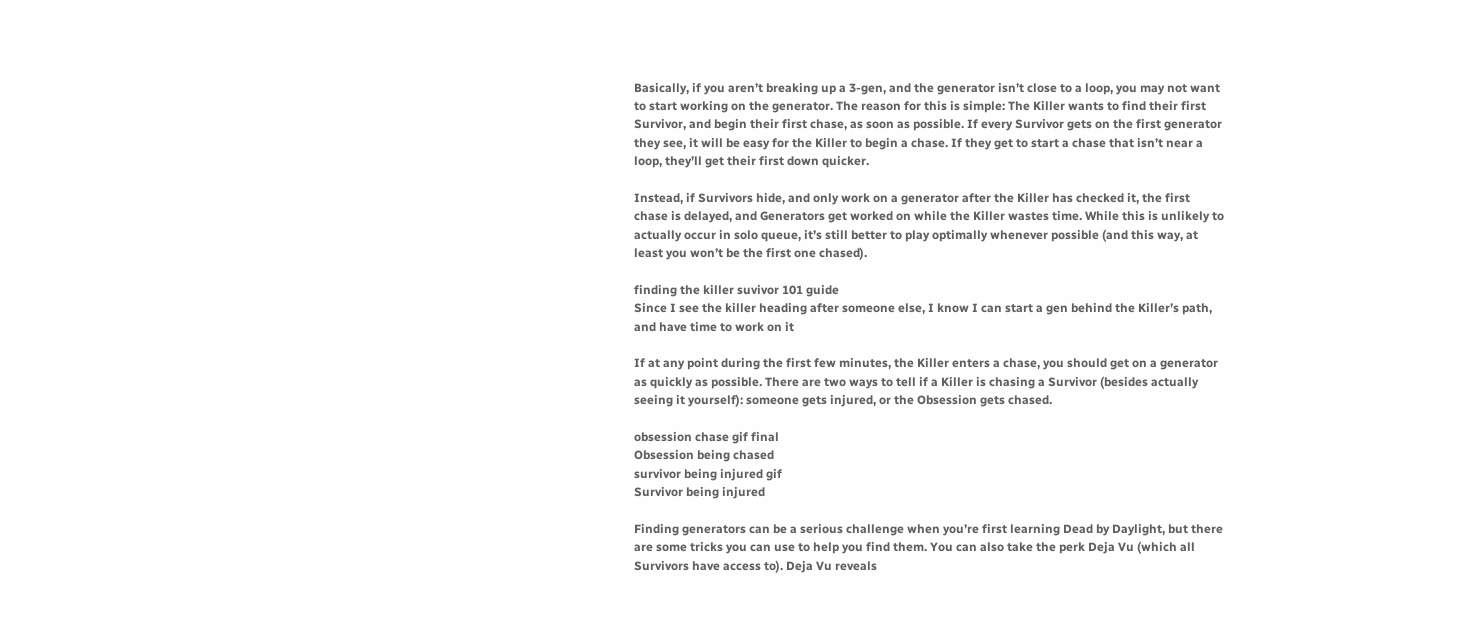Basically, if you aren’t breaking up a 3-gen, and the generator isn’t close to a loop, you may not want to start working on the generator. The reason for this is simple: The Killer wants to find their first Survivor, and begin their first chase, as soon as possible. If every Survivor gets on the first generator they see, it will be easy for the Killer to begin a chase. If they get to start a chase that isn’t near a loop, they’ll get their first down quicker.

Instead, if Survivors hide, and only work on a generator after the Killer has checked it, the first chase is delayed, and Generators get worked on while the Killer wastes time. While this is unlikely to actually occur in solo queue, it’s still better to play optimally whenever possible (and this way, at least you won’t be the first one chased).

finding the killer suvivor 101 guide
Since I see the killer heading after someone else, I know I can start a gen behind the Killer’s path, and have time to work on it

If at any point during the first few minutes, the Killer enters a chase, you should get on a generator as quickly as possible. There are two ways to tell if a Killer is chasing a Survivor (besides actually seeing it yourself): someone gets injured, or the Obsession gets chased.

obsession chase gif final
Obsession being chased
survivor being injured gif
Survivor being injured

Finding generators can be a serious challenge when you’re first learning Dead by Daylight, but there are some tricks you can use to help you find them. You can also take the perk Deja Vu (which all Survivors have access to). Deja Vu reveals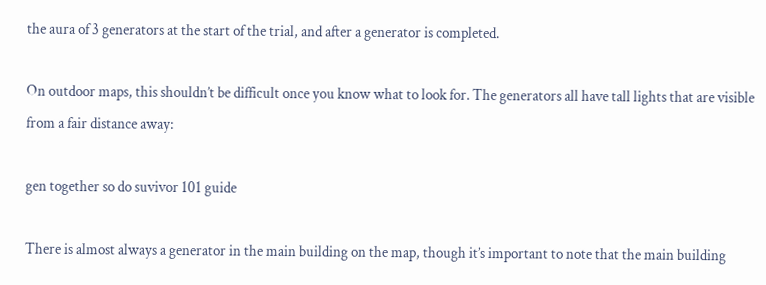the aura of 3 generators at the start of the trial, and after a generator is completed.

On outdoor maps, this shouldn’t be difficult once you know what to look for. The generators all have tall lights that are visible from a fair distance away:

gen together so do suvivor 101 guide

There is almost always a generator in the main building on the map, though it’s important to note that the main building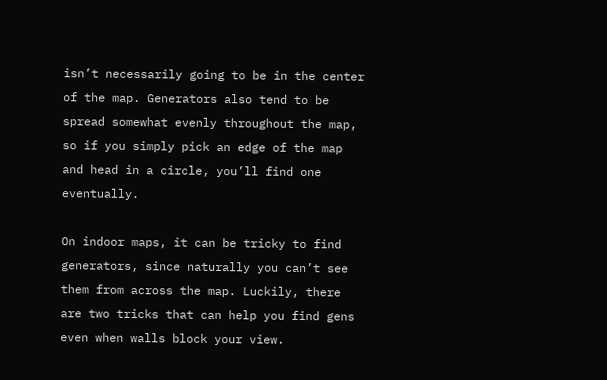isn’t necessarily going to be in the center of the map. Generators also tend to be spread somewhat evenly throughout the map, so if you simply pick an edge of the map and head in a circle, you’ll find one eventually.

On indoor maps, it can be tricky to find generators, since naturally you can’t see them from across the map. Luckily, there are two tricks that can help you find gens even when walls block your view.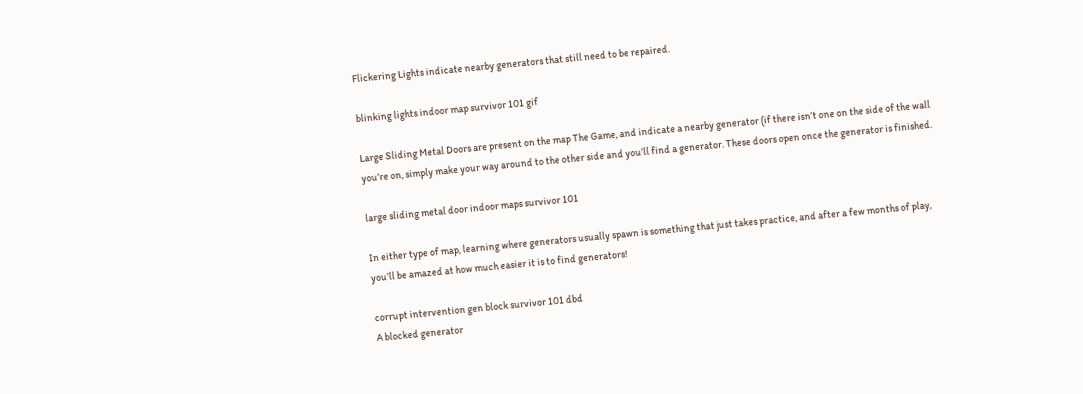Flickering Lights indicate nearby generators that still need to be repaired.

blinking lights indoor map survivor 101 gif

Large Sliding Metal Doors are present on the map The Game, and indicate a nearby generator (if there isn’t one on the side of the wall you’re on, simply make your way around to the other side and you’ll find a generator. These doors open once the generator is finished.

large sliding metal door indoor maps survivor 101

In either type of map, learning where generators usually spawn is something that just takes practice, and after a few months of play, you’ll be amazed at how much easier it is to find generators!

corrupt intervention gen block survivor 101 dbd
A blocked generator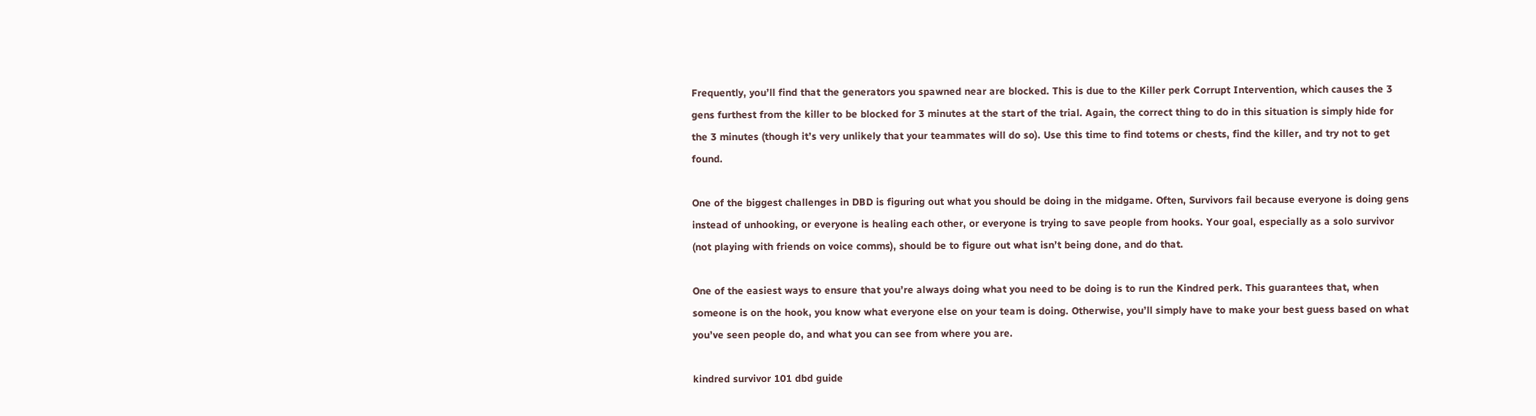Frequently, you’ll find that the generators you spawned near are blocked. This is due to the Killer perk Corrupt Intervention, which causes the 3 gens furthest from the killer to be blocked for 3 minutes at the start of the trial. Again, the correct thing to do in this situation is simply hide for the 3 minutes (though it’s very unlikely that your teammates will do so). Use this time to find totems or chests, find the killer, and try not to get found.

One of the biggest challenges in DBD is figuring out what you should be doing in the midgame. Often, Survivors fail because everyone is doing gens instead of unhooking, or everyone is healing each other, or everyone is trying to save people from hooks. Your goal, especially as a solo survivor (not playing with friends on voice comms), should be to figure out what isn’t being done, and do that.

One of the easiest ways to ensure that you’re always doing what you need to be doing is to run the Kindred perk. This guarantees that, when someone is on the hook, you know what everyone else on your team is doing. Otherwise, you’ll simply have to make your best guess based on what you’ve seen people do, and what you can see from where you are.

kindred survivor 101 dbd guide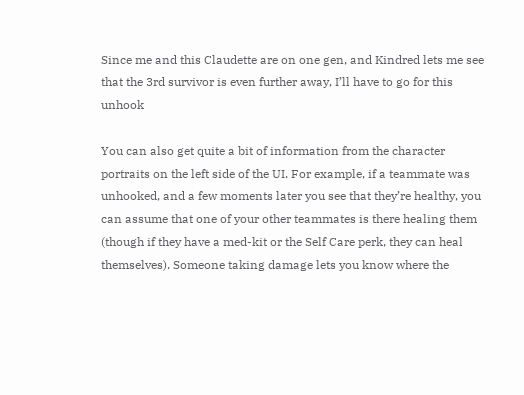Since me and this Claudette are on one gen, and Kindred lets me see that the 3rd survivor is even further away, I’ll have to go for this unhook

You can also get quite a bit of information from the character portraits on the left side of the UI. For example, if a teammate was unhooked, and a few moments later you see that they’re healthy, you can assume that one of your other teammates is there healing them (though if they have a med-kit or the Self Care perk, they can heal themselves). Someone taking damage lets you know where the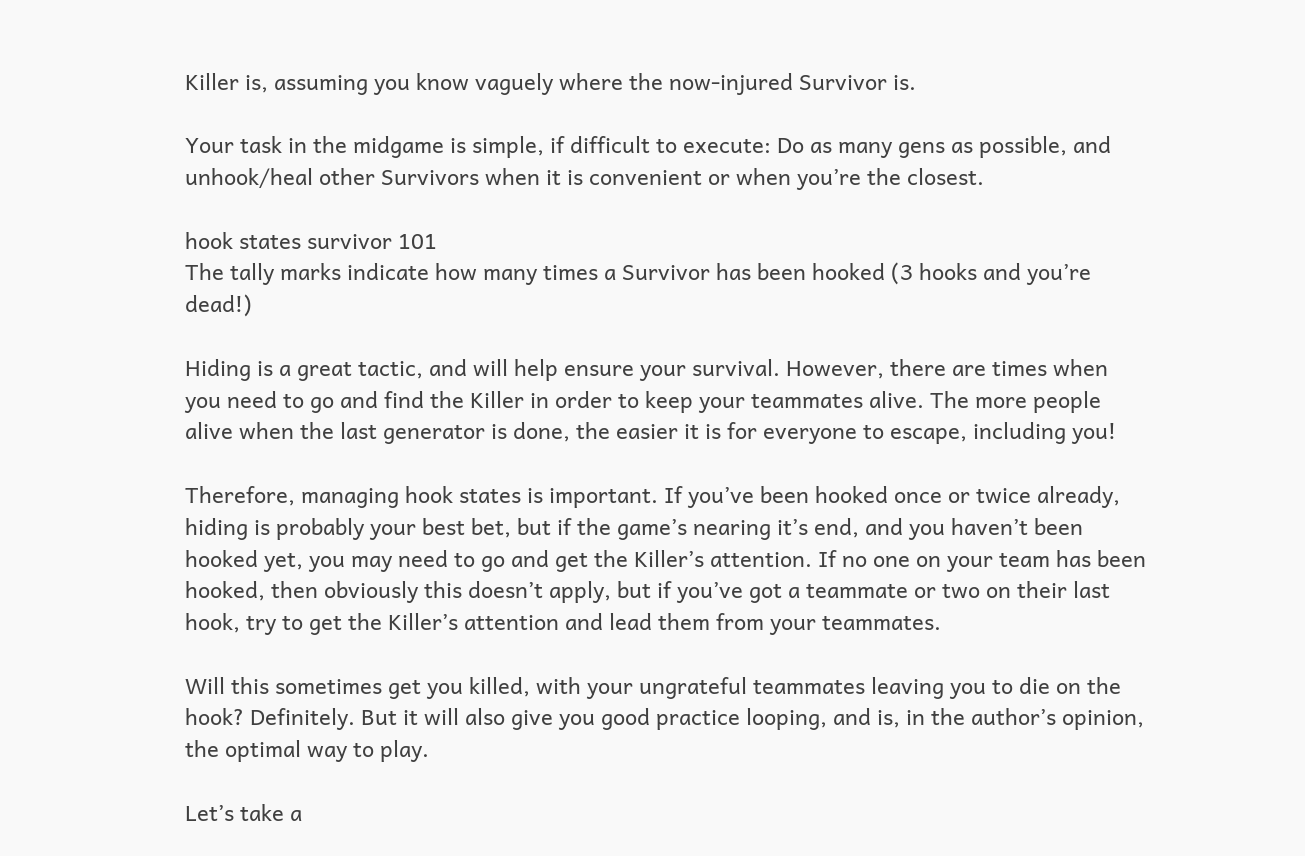Killer is, assuming you know vaguely where the now-injured Survivor is.

Your task in the midgame is simple, if difficult to execute: Do as many gens as possible, and unhook/heal other Survivors when it is convenient or when you’re the closest.

hook states survivor 101
The tally marks indicate how many times a Survivor has been hooked (3 hooks and you’re dead!)

Hiding is a great tactic, and will help ensure your survival. However, there are times when you need to go and find the Killer in order to keep your teammates alive. The more people alive when the last generator is done, the easier it is for everyone to escape, including you!

Therefore, managing hook states is important. If you’ve been hooked once or twice already, hiding is probably your best bet, but if the game’s nearing it’s end, and you haven’t been hooked yet, you may need to go and get the Killer’s attention. If no one on your team has been hooked, then obviously this doesn’t apply, but if you’ve got a teammate or two on their last hook, try to get the Killer’s attention and lead them from your teammates.

Will this sometimes get you killed, with your ungrateful teammates leaving you to die on the hook? Definitely. But it will also give you good practice looping, and is, in the author’s opinion, the optimal way to play.

Let’s take a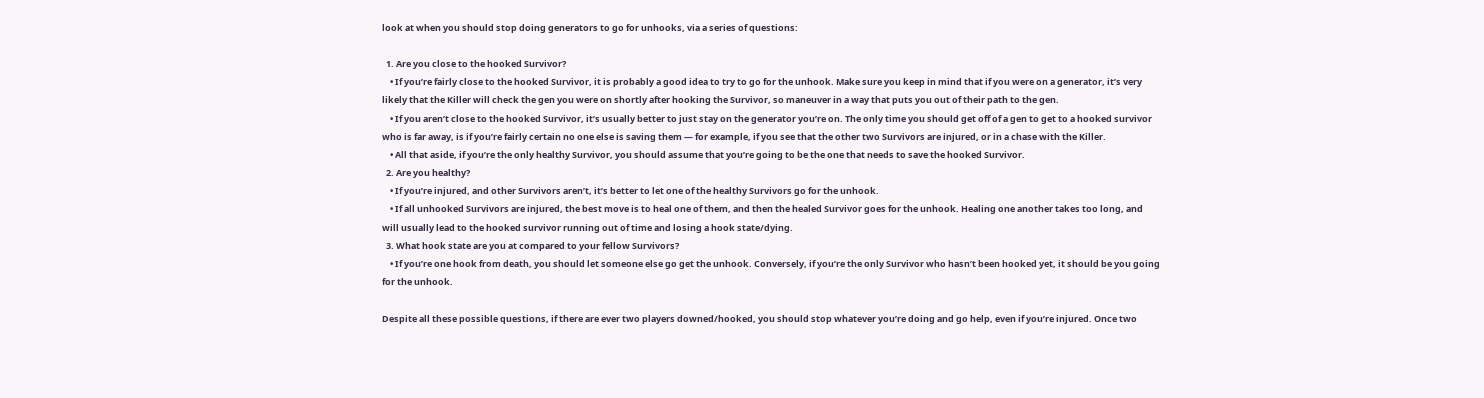look at when you should stop doing generators to go for unhooks, via a series of questions:

  1. Are you close to the hooked Survivor?
    • If you’re fairly close to the hooked Survivor, it is probably a good idea to try to go for the unhook. Make sure you keep in mind that if you were on a generator, it’s very likely that the Killer will check the gen you were on shortly after hooking the Survivor, so maneuver in a way that puts you out of their path to the gen.
    • If you aren’t close to the hooked Survivor, it’s usually better to just stay on the generator you’re on. The only time you should get off of a gen to get to a hooked survivor who is far away, is if you’re fairly certain no one else is saving them — for example, if you see that the other two Survivors are injured, or in a chase with the Killer.
    • All that aside, if you’re the only healthy Survivor, you should assume that you’re going to be the one that needs to save the hooked Survivor.
  2. Are you healthy?
    • If you’re injured, and other Survivors aren’t, it’s better to let one of the healthy Survivors go for the unhook.
    • If all unhooked Survivors are injured, the best move is to heal one of them, and then the healed Survivor goes for the unhook. Healing one another takes too long, and will usually lead to the hooked survivor running out of time and losing a hook state/dying.
  3. What hook state are you at compared to your fellow Survivors?
    • If you’re one hook from death, you should let someone else go get the unhook. Conversely, if you’re the only Survivor who hasn’t been hooked yet, it should be you going for the unhook.

Despite all these possible questions, if there are ever two players downed/hooked, you should stop whatever you’re doing and go help, even if you’re injured. Once two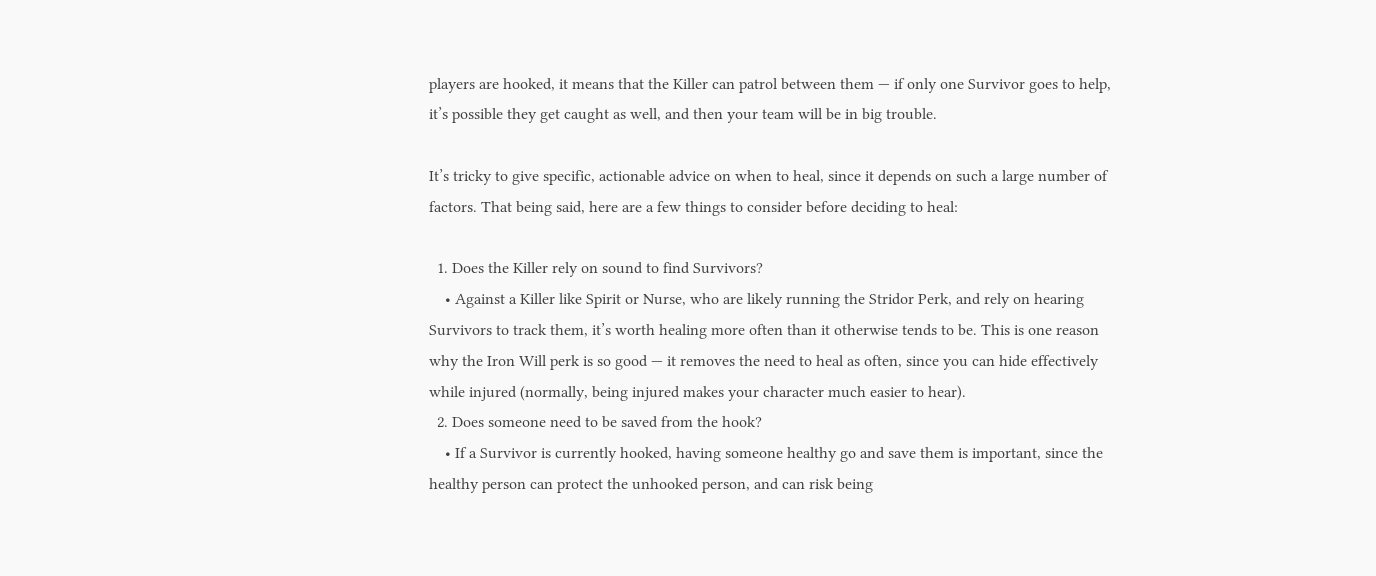players are hooked, it means that the Killer can patrol between them — if only one Survivor goes to help, it’s possible they get caught as well, and then your team will be in big trouble.

It’s tricky to give specific, actionable advice on when to heal, since it depends on such a large number of factors. That being said, here are a few things to consider before deciding to heal:

  1. Does the Killer rely on sound to find Survivors?
    • Against a Killer like Spirit or Nurse, who are likely running the Stridor Perk, and rely on hearing Survivors to track them, it’s worth healing more often than it otherwise tends to be. This is one reason why the Iron Will perk is so good — it removes the need to heal as often, since you can hide effectively while injured (normally, being injured makes your character much easier to hear).
  2. Does someone need to be saved from the hook?
    • If a Survivor is currently hooked, having someone healthy go and save them is important, since the healthy person can protect the unhooked person, and can risk being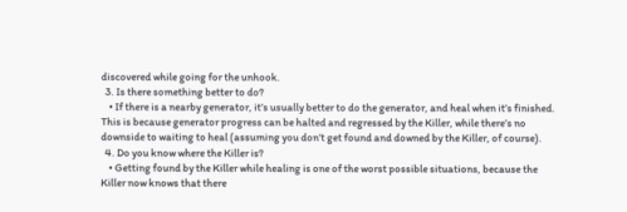discovered while going for the unhook.
  3. Is there something better to do?
    • If there is a nearby generator, it’s usually better to do the generator, and heal when it’s finished. This is because generator progress can be halted and regressed by the Killer, while there’s no downside to waiting to heal (assuming you don’t get found and downed by the Killer, of course).
  4. Do you know where the Killer is?
    • Getting found by the Killer while healing is one of the worst possible situations, because the Killer now knows that there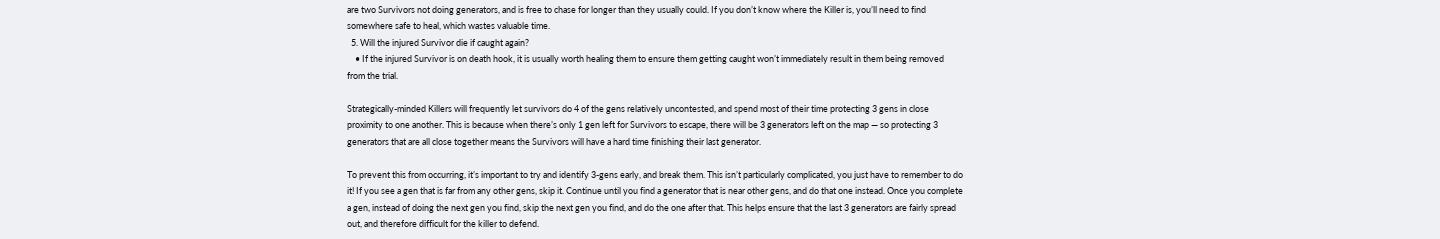are two Survivors not doing generators, and is free to chase for longer than they usually could. If you don’t know where the Killer is, you’ll need to find somewhere safe to heal, which wastes valuable time.
  5. Will the injured Survivor die if caught again?
    • If the injured Survivor is on death hook, it is usually worth healing them to ensure them getting caught won’t immediately result in them being removed from the trial.

Strategically-minded Killers will frequently let survivors do 4 of the gens relatively uncontested, and spend most of their time protecting 3 gens in close proximity to one another. This is because when there’s only 1 gen left for Survivors to escape, there will be 3 generators left on the map — so protecting 3 generators that are all close together means the Survivors will have a hard time finishing their last generator.

To prevent this from occurring, it’s important to try and identify 3-gens early, and break them. This isn’t particularly complicated, you just have to remember to do it! If you see a gen that is far from any other gens, skip it. Continue until you find a generator that is near other gens, and do that one instead. Once you complete a gen, instead of doing the next gen you find, skip the next gen you find, and do the one after that. This helps ensure that the last 3 generators are fairly spread out, and therefore difficult for the killer to defend.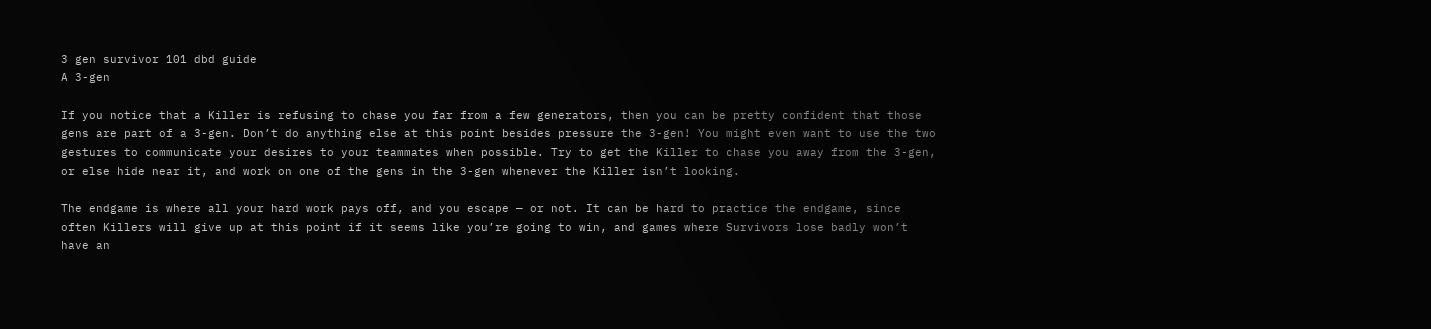3 gen survivor 101 dbd guide
A 3-gen

If you notice that a Killer is refusing to chase you far from a few generators, then you can be pretty confident that those gens are part of a 3-gen. Don’t do anything else at this point besides pressure the 3-gen! You might even want to use the two gestures to communicate your desires to your teammates when possible. Try to get the Killer to chase you away from the 3-gen, or else hide near it, and work on one of the gens in the 3-gen whenever the Killer isn’t looking.

The endgame is where all your hard work pays off, and you escape — or not. It can be hard to practice the endgame, since often Killers will give up at this point if it seems like you’re going to win, and games where Survivors lose badly won’t have an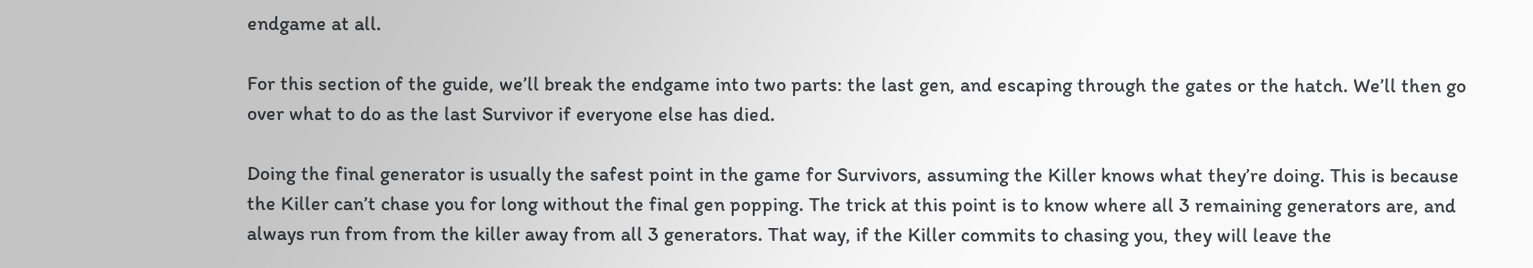endgame at all.

For this section of the guide, we’ll break the endgame into two parts: the last gen, and escaping through the gates or the hatch. We’ll then go over what to do as the last Survivor if everyone else has died.

Doing the final generator is usually the safest point in the game for Survivors, assuming the Killer knows what they’re doing. This is because the Killer can’t chase you for long without the final gen popping. The trick at this point is to know where all 3 remaining generators are, and always run from from the killer away from all 3 generators. That way, if the Killer commits to chasing you, they will leave the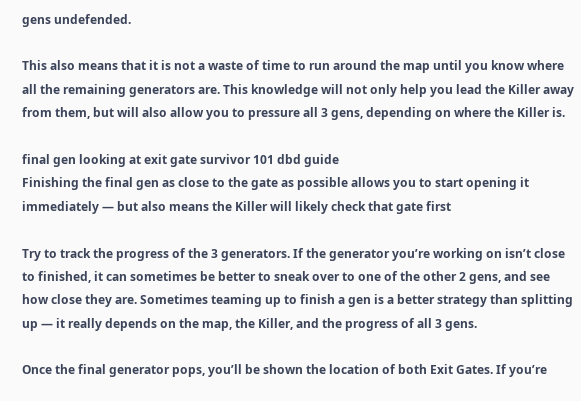gens undefended.

This also means that it is not a waste of time to run around the map until you know where all the remaining generators are. This knowledge will not only help you lead the Killer away from them, but will also allow you to pressure all 3 gens, depending on where the Killer is.

final gen looking at exit gate survivor 101 dbd guide
Finishing the final gen as close to the gate as possible allows you to start opening it immediately — but also means the Killer will likely check that gate first

Try to track the progress of the 3 generators. If the generator you’re working on isn’t close to finished, it can sometimes be better to sneak over to one of the other 2 gens, and see how close they are. Sometimes teaming up to finish a gen is a better strategy than splitting up — it really depends on the map, the Killer, and the progress of all 3 gens.

Once the final generator pops, you’ll be shown the location of both Exit Gates. If you’re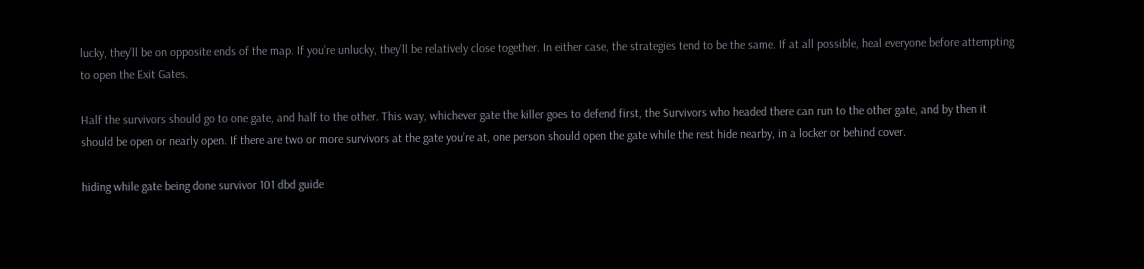lucky, they’ll be on opposite ends of the map. If you’re unlucky, they’ll be relatively close together. In either case, the strategies tend to be the same. If at all possible, heal everyone before attempting to open the Exit Gates.

Half the survivors should go to one gate, and half to the other. This way, whichever gate the killer goes to defend first, the Survivors who headed there can run to the other gate, and by then it should be open or nearly open. If there are two or more survivors at the gate you’re at, one person should open the gate while the rest hide nearby, in a locker or behind cover.

hiding while gate being done survivor 101 dbd guide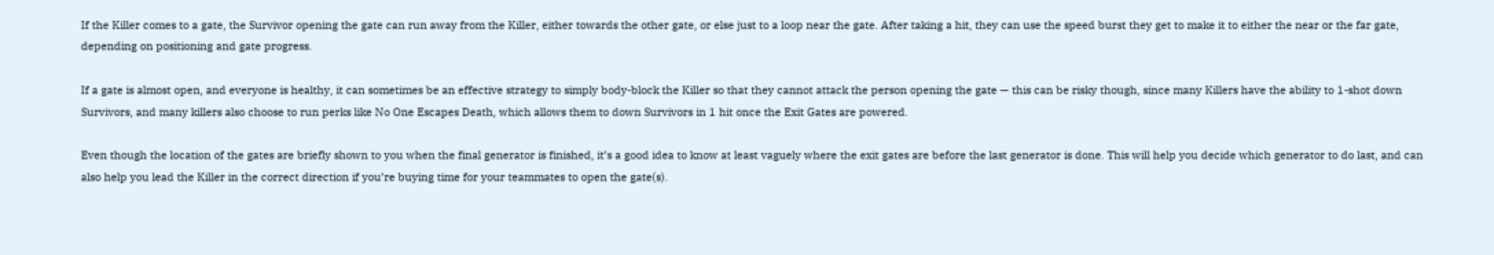If the Killer comes to a gate, the Survivor opening the gate can run away from the Killer, either towards the other gate, or else just to a loop near the gate. After taking a hit, they can use the speed burst they get to make it to either the near or the far gate, depending on positioning and gate progress.

If a gate is almost open, and everyone is healthy, it can sometimes be an effective strategy to simply body-block the Killer so that they cannot attack the person opening the gate — this can be risky though, since many Killers have the ability to 1-shot down Survivors, and many killers also choose to run perks like No One Escapes Death, which allows them to down Survivors in 1 hit once the Exit Gates are powered.

Even though the location of the gates are briefly shown to you when the final generator is finished, it’s a good idea to know at least vaguely where the exit gates are before the last generator is done. This will help you decide which generator to do last, and can also help you lead the Killer in the correct direction if you’re buying time for your teammates to open the gate(s).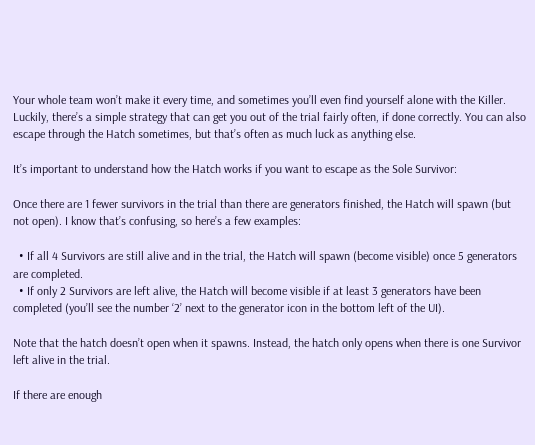Your whole team won’t make it every time, and sometimes you’ll even find yourself alone with the Killer. Luckily, there’s a simple strategy that can get you out of the trial fairly often, if done correctly. You can also escape through the Hatch sometimes, but that’s often as much luck as anything else.

It’s important to understand how the Hatch works if you want to escape as the Sole Survivor:

Once there are 1 fewer survivors in the trial than there are generators finished, the Hatch will spawn (but not open). I know that’s confusing, so here’s a few examples:

  • If all 4 Survivors are still alive and in the trial, the Hatch will spawn (become visible) once 5 generators are completed.
  • If only 2 Survivors are left alive, the Hatch will become visible if at least 3 generators have been completed (you’ll see the number ‘2’ next to the generator icon in the bottom left of the UI).

Note that the hatch doesn’t open when it spawns. Instead, the hatch only opens when there is one Survivor left alive in the trial.

If there are enough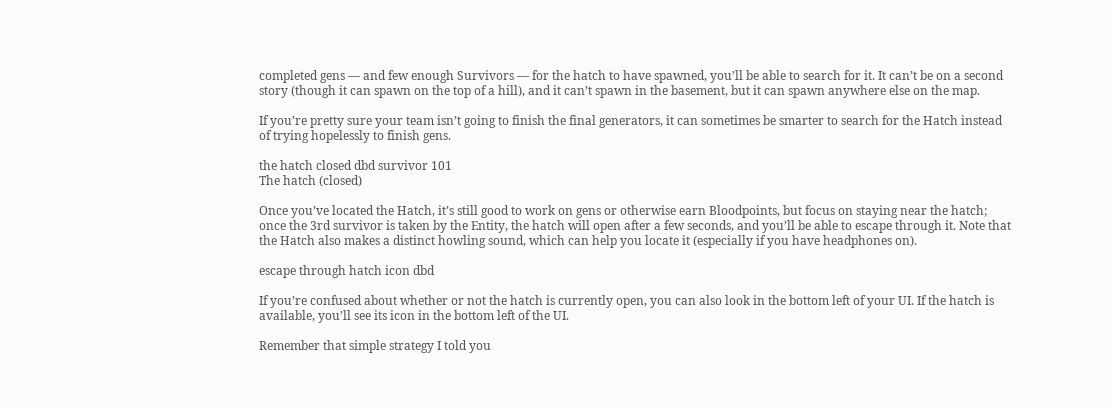completed gens — and few enough Survivors — for the hatch to have spawned, you’ll be able to search for it. It can’t be on a second story (though it can spawn on the top of a hill), and it can’t spawn in the basement, but it can spawn anywhere else on the map.

If you’re pretty sure your team isn’t going to finish the final generators, it can sometimes be smarter to search for the Hatch instead of trying hopelessly to finish gens.

the hatch closed dbd survivor 101
The hatch (closed)

Once you’ve located the Hatch, it’s still good to work on gens or otherwise earn Bloodpoints, but focus on staying near the hatch; once the 3rd survivor is taken by the Entity, the hatch will open after a few seconds, and you’ll be able to escape through it. Note that the Hatch also makes a distinct howling sound, which can help you locate it (especially if you have headphones on).

escape through hatch icon dbd

If you’re confused about whether or not the hatch is currently open, you can also look in the bottom left of your UI. If the hatch is available, you’ll see its icon in the bottom left of the UI.

Remember that simple strategy I told you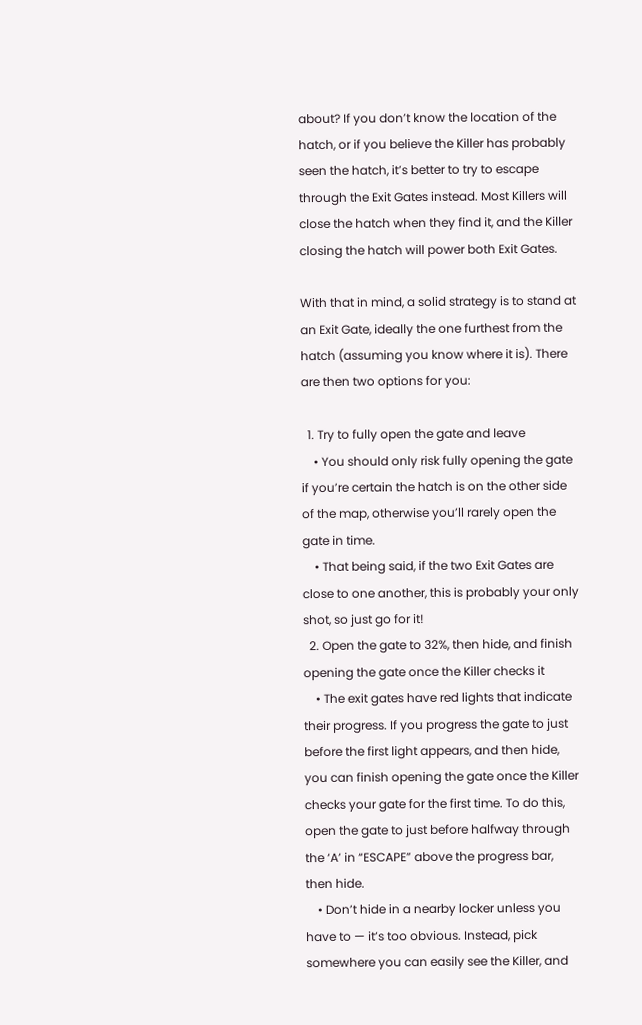about? If you don’t know the location of the hatch, or if you believe the Killer has probably seen the hatch, it’s better to try to escape through the Exit Gates instead. Most Killers will close the hatch when they find it, and the Killer closing the hatch will power both Exit Gates.

With that in mind, a solid strategy is to stand at an Exit Gate, ideally the one furthest from the hatch (assuming you know where it is). There are then two options for you:

  1. Try to fully open the gate and leave
    • You should only risk fully opening the gate if you’re certain the hatch is on the other side of the map, otherwise you’ll rarely open the gate in time.
    • That being said, if the two Exit Gates are close to one another, this is probably your only shot, so just go for it!
  2. Open the gate to 32%, then hide, and finish opening the gate once the Killer checks it
    • The exit gates have red lights that indicate their progress. If you progress the gate to just before the first light appears, and then hide, you can finish opening the gate once the Killer checks your gate for the first time. To do this, open the gate to just before halfway through the ‘A’ in “ESCAPE” above the progress bar, then hide.
    • Don’t hide in a nearby locker unless you have to — it’s too obvious. Instead, pick somewhere you can easily see the Killer, and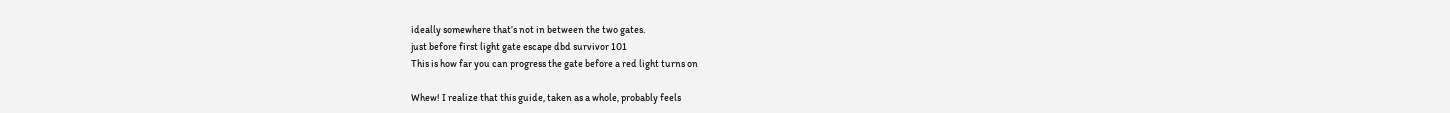ideally somewhere that’s not in between the two gates.
just before first light gate escape dbd survivor 101
This is how far you can progress the gate before a red light turns on

Whew! I realize that this guide, taken as a whole, probably feels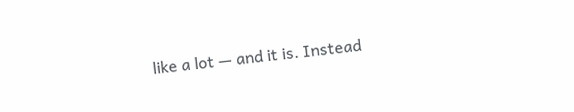like a lot — and it is. Instead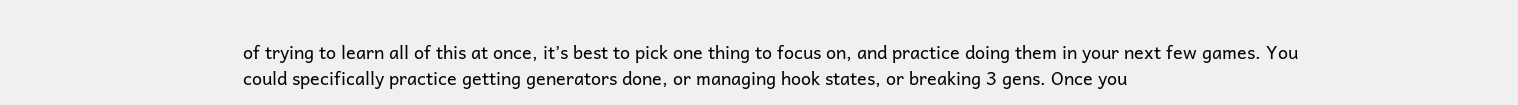of trying to learn all of this at once, it’s best to pick one thing to focus on, and practice doing them in your next few games. You could specifically practice getting generators done, or managing hook states, or breaking 3 gens. Once you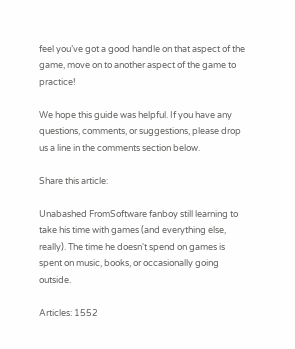feel you’ve got a good handle on that aspect of the game, move on to another aspect of the game to practice!

We hope this guide was helpful. If you have any questions, comments, or suggestions, please drop us a line in the comments section below.

Share this article:

Unabashed FromSoftware fanboy still learning to take his time with games (and everything else, really). The time he doesn't spend on games is spent on music, books, or occasionally going outside.

Articles: 1552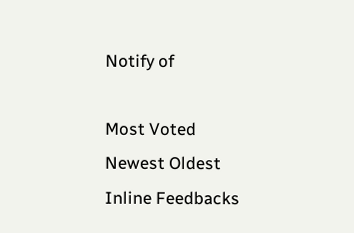Notify of

Most Voted
Newest Oldest
Inline Feedbacks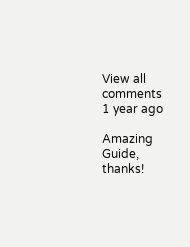View all comments
1 year ago

Amazing Guide, thanks!